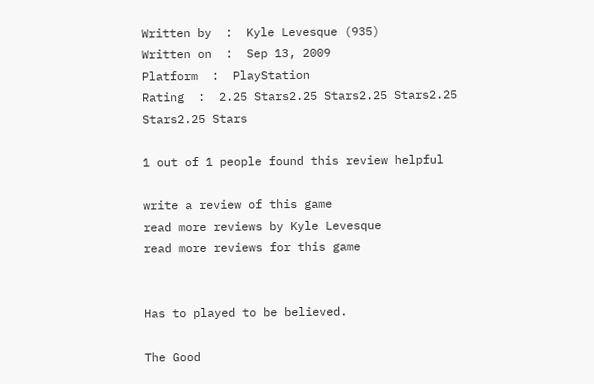Written by  :  Kyle Levesque (935)
Written on  :  Sep 13, 2009
Platform  :  PlayStation
Rating  :  2.25 Stars2.25 Stars2.25 Stars2.25 Stars2.25 Stars

1 out of 1 people found this review helpful

write a review of this game
read more reviews by Kyle Levesque
read more reviews for this game


Has to played to be believed.

The Good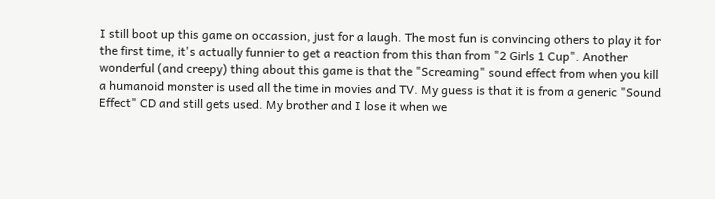I still boot up this game on occassion, just for a laugh. The most fun is convincing others to play it for the first time, it's actually funnier to get a reaction from this than from "2 Girls 1 Cup". Another wonderful (and creepy) thing about this game is that the "Screaming" sound effect from when you kill a humanoid monster is used all the time in movies and TV. My guess is that it is from a generic "Sound Effect" CD and still gets used. My brother and I lose it when we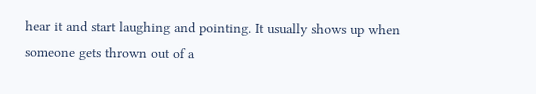hear it and start laughing and pointing. It usually shows up when someone gets thrown out of a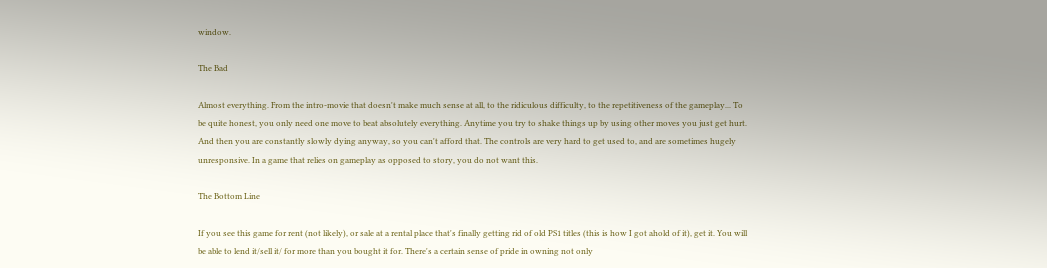window.

The Bad

Almost everything. From the intro-movie that doesn't make much sense at all, to the ridiculous difficulty, to the repetitiveness of the gameplay... To be quite honest, you only need one move to beat absolutely everything. Anytime you try to shake things up by using other moves you just get hurt. And then you are constantly slowly dying anyway, so you can't afford that. The controls are very hard to get used to, and are sometimes hugely unresponsive. In a game that relies on gameplay as opposed to story, you do not want this.

The Bottom Line

If you see this game for rent (not likely), or sale at a rental place that's finally getting rid of old PS1 titles (this is how I got ahold of it), get it. You will be able to lend it/sell it/ for more than you bought it for. There's a certain sense of pride in owning not only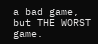a bad game, but THE WORST game.